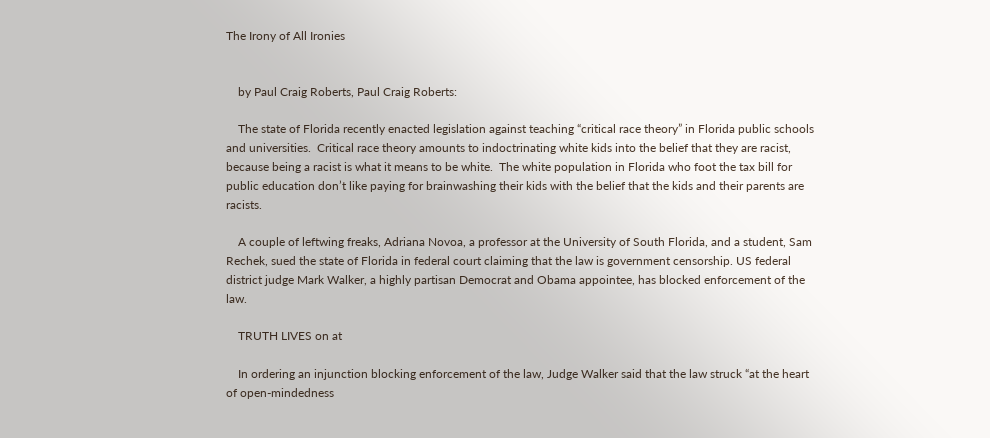The Irony of All Ironies


    by Paul Craig Roberts, Paul Craig Roberts:

    The state of Florida recently enacted legislation against teaching “critical race theory” in Florida public schools and universities.  Critical race theory amounts to indoctrinating white kids into the belief that they are racist, because being a racist is what it means to be white.  The white population in Florida who foot the tax bill for public education don’t like paying for brainwashing their kids with the belief that the kids and their parents are racists.

    A couple of leftwing freaks, Adriana Novoa, a professor at the University of South Florida, and a student, Sam Rechek, sued the state of Florida in federal court claiming that the law is government censorship. US federal district judge Mark Walker, a highly partisan Democrat and Obama appointee, has blocked enforcement of the law.

    TRUTH LIVES on at

    In ordering an injunction blocking enforcement of the law, Judge Walker said that the law struck “at the heart of open-mindedness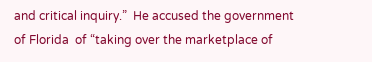and critical inquiry.”  He accused the government of Florida  of “taking over the marketplace of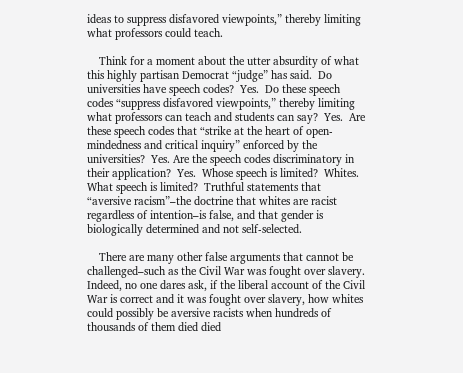ideas to suppress disfavored viewpoints,” thereby limiting what professors could teach.

    Think for a moment about the utter absurdity of what this highly partisan Democrat “judge” has said.  Do universities have speech codes?  Yes.  Do these speech codes “suppress disfavored viewpoints,” thereby limiting what professors can teach and students can say?  Yes.  Are these speech codes that “strike at the heart of open-mindedness and critical inquiry” enforced by the universities?  Yes. Are the speech codes discriminatory in their application?  Yes.  Whose speech is limited?  Whites.  What speech is limited?  Truthful statements that “aversive racism”–the doctrine that whites are racist regardless of intention–is false, and that gender is biologically determined and not self-selected.

    There are many other false arguments that cannot be challenged–such as the Civil War was fought over slavery.  Indeed, no one dares ask, if the liberal account of the Civil War is correct and it was fought over slavery, how whites could possibly be aversive racists when hundreds of thousands of them died died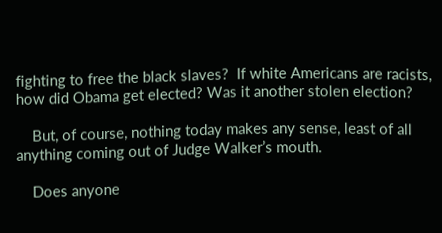fighting to free the black slaves?  If white Americans are racists, how did Obama get elected? Was it another stolen election?

    But, of course, nothing today makes any sense, least of all anything coming out of Judge Walker’s mouth.

    Does anyone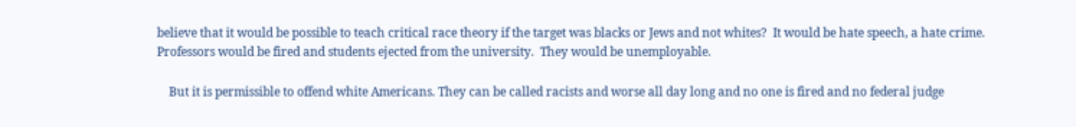believe that it would be possible to teach critical race theory if the target was blacks or Jews and not whites?  It would be hate speech, a hate crime.  Professors would be fired and students ejected from the university.  They would be unemployable.

    But it is permissible to offend white Americans. They can be called racists and worse all day long and no one is fired and no federal judge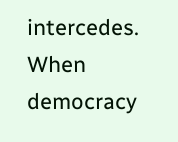intercedes.  When democracy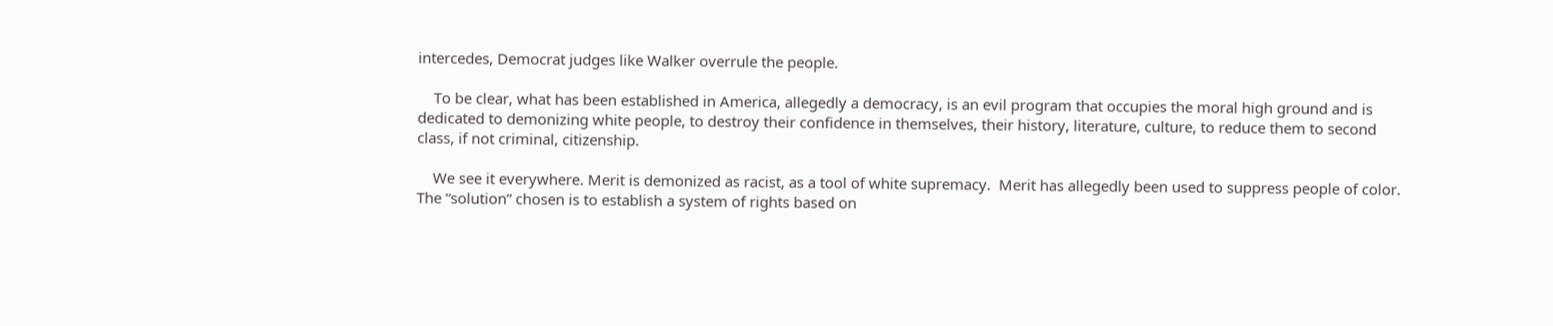intercedes, Democrat judges like Walker overrule the people.

    To be clear, what has been established in America, allegedly a democracy, is an evil program that occupies the moral high ground and is dedicated to demonizing white people, to destroy their confidence in themselves, their history, literature, culture, to reduce them to second class, if not criminal, citizenship.

    We see it everywhere. Merit is demonized as racist, as a tool of white supremacy.  Merit has allegedly been used to suppress people of color.  The “solution” chosen is to establish a system of rights based on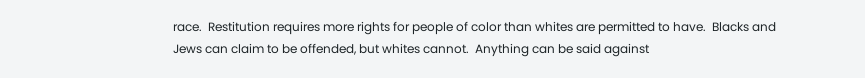race.  Restitution requires more rights for people of color than whites are permitted to have.  Blacks and Jews can claim to be offended, but whites cannot.  Anything can be said against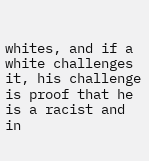whites, and if a white challenges it, his challenge is proof that he is a racist and in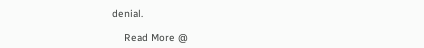denial.

    Read More @